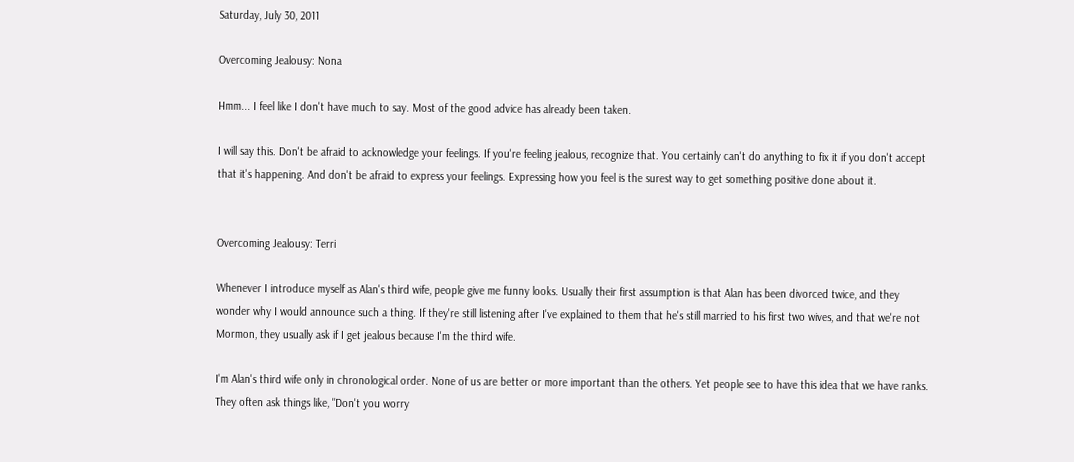Saturday, July 30, 2011

Overcoming Jealousy: Nona

Hmm... I feel like I don't have much to say. Most of the good advice has already been taken.

I will say this. Don't be afraid to acknowledge your feelings. If you're feeling jealous, recognize that. You certainly can't do anything to fix it if you don't accept that it's happening. And don't be afraid to express your feelings. Expressing how you feel is the surest way to get something positive done about it.


Overcoming Jealousy: Terri

Whenever I introduce myself as Alan's third wife, people give me funny looks. Usually their first assumption is that Alan has been divorced twice, and they wonder why I would announce such a thing. If they're still listening after I've explained to them that he's still married to his first two wives, and that we're not Mormon, they usually ask if I get jealous because I'm the third wife.

I'm Alan's third wife only in chronological order. None of us are better or more important than the others. Yet people see to have this idea that we have ranks. They often ask things like, "Don't you worry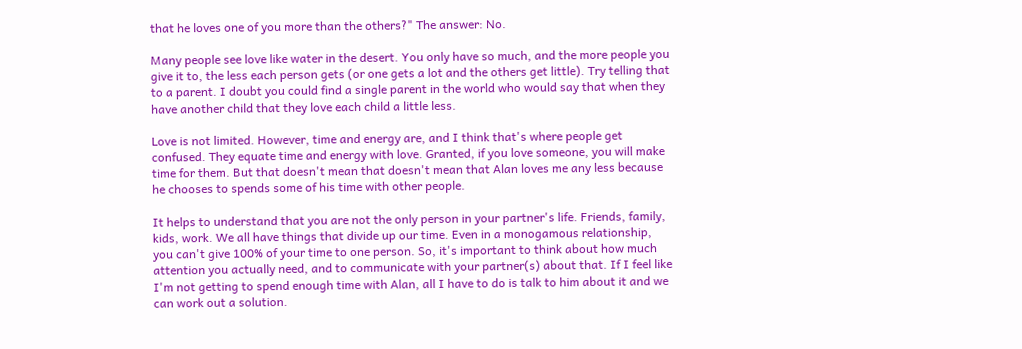that he loves one of you more than the others?" The answer: No.

Many people see love like water in the desert. You only have so much, and the more people you give it to, the less each person gets (or one gets a lot and the others get little). Try telling that to a parent. I doubt you could find a single parent in the world who would say that when they have another child that they love each child a little less.

Love is not limited. However, time and energy are, and I think that's where people get confused. They equate time and energy with love. Granted, if you love someone, you will make time for them. But that doesn't mean that doesn't mean that Alan loves me any less because he chooses to spends some of his time with other people.

It helps to understand that you are not the only person in your partner's life. Friends, family, kids, work. We all have things that divide up our time. Even in a monogamous relationship, you can't give 100% of your time to one person. So, it's important to think about how much attention you actually need, and to communicate with your partner(s) about that. If I feel like I'm not getting to spend enough time with Alan, all I have to do is talk to him about it and we can work out a solution.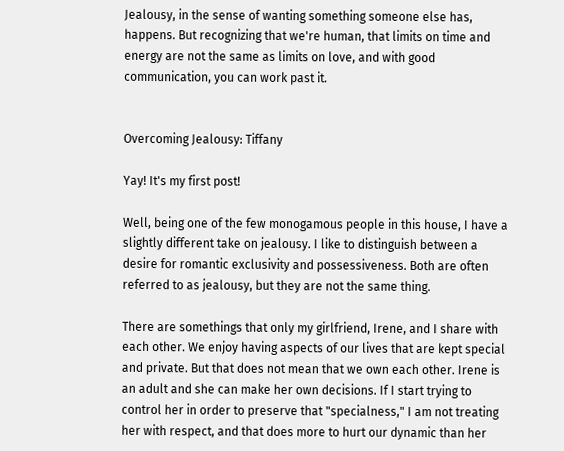Jealousy, in the sense of wanting something someone else has, happens. But recognizing that we're human, that limits on time and energy are not the same as limits on love, and with good communication, you can work past it.


Overcoming Jealousy: Tiffany

Yay! It's my first post!

Well, being one of the few monogamous people in this house, I have a slightly different take on jealousy. I like to distinguish between a desire for romantic exclusivity and possessiveness. Both are often referred to as jealousy, but they are not the same thing.

There are somethings that only my girlfriend, Irene, and I share with each other. We enjoy having aspects of our lives that are kept special and private. But that does not mean that we own each other. Irene is an adult and she can make her own decisions. If I start trying to control her in order to preserve that "specialness," I am not treating her with respect, and that does more to hurt our dynamic than her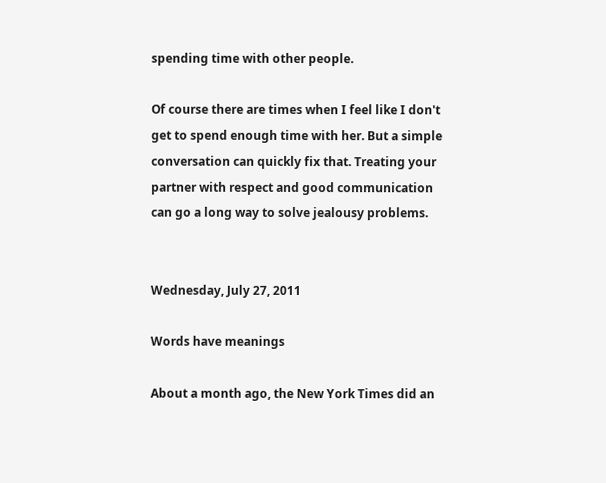spending time with other people.

Of course there are times when I feel like I don't get to spend enough time with her. But a simple conversation can quickly fix that. Treating your partner with respect and good communication can go a long way to solve jealousy problems.


Wednesday, July 27, 2011

Words have meanings

About a month ago, the New York Times did an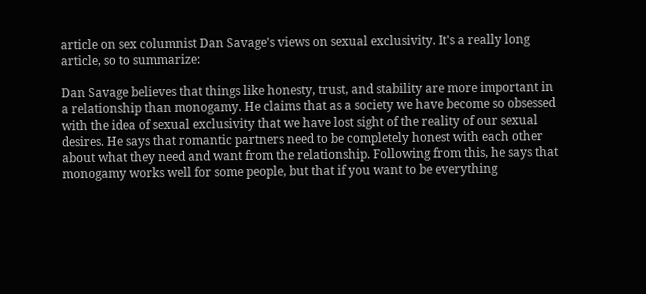article on sex columnist Dan Savage's views on sexual exclusivity. It's a really long article, so to summarize:

Dan Savage believes that things like honesty, trust, and stability are more important in a relationship than monogamy. He claims that as a society we have become so obsessed with the idea of sexual exclusivity that we have lost sight of the reality of our sexual desires. He says that romantic partners need to be completely honest with each other about what they need and want from the relationship. Following from this, he says that monogamy works well for some people, but that if you want to be everything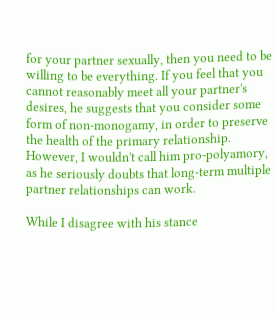for your partner sexually, then you need to be willing to be everything. If you feel that you cannot reasonably meet all your partner's desires, he suggests that you consider some form of non-monogamy, in order to preserve the health of the primary relationship. However, I wouldn't call him pro-polyamory, as he seriously doubts that long-term multiple partner relationships can work.

While I disagree with his stance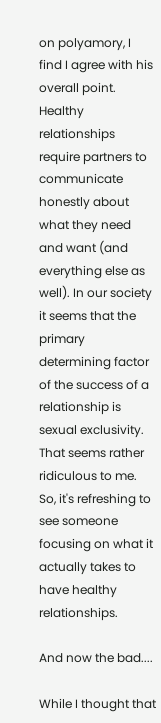on polyamory, I find I agree with his overall point. Healthy relationships require partners to communicate honestly about what they need and want (and everything else as well). In our society it seems that the primary determining factor of the success of a relationship is sexual exclusivity. That seems rather ridiculous to me. So, it's refreshing to see someone focusing on what it actually takes to have healthy relationships.

And now the bad....

While I thought that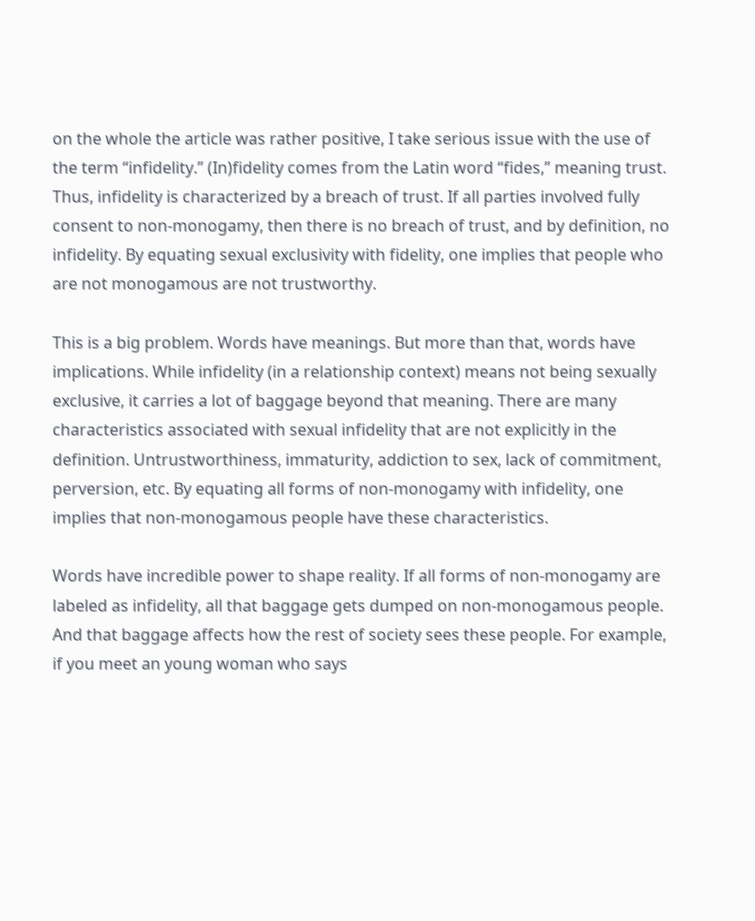on the whole the article was rather positive, I take serious issue with the use of the term “infidelity.” (In)fidelity comes from the Latin word “fides,” meaning trust. Thus, infidelity is characterized by a breach of trust. If all parties involved fully consent to non-monogamy, then there is no breach of trust, and by definition, no infidelity. By equating sexual exclusivity with fidelity, one implies that people who are not monogamous are not trustworthy.

This is a big problem. Words have meanings. But more than that, words have implications. While infidelity (in a relationship context) means not being sexually exclusive, it carries a lot of baggage beyond that meaning. There are many characteristics associated with sexual infidelity that are not explicitly in the definition. Untrustworthiness, immaturity, addiction to sex, lack of commitment, perversion, etc. By equating all forms of non-monogamy with infidelity, one implies that non-monogamous people have these characteristics.

Words have incredible power to shape reality. If all forms of non-monogamy are labeled as infidelity, all that baggage gets dumped on non-monogamous people. And that baggage affects how the rest of society sees these people. For example, if you meet an young woman who says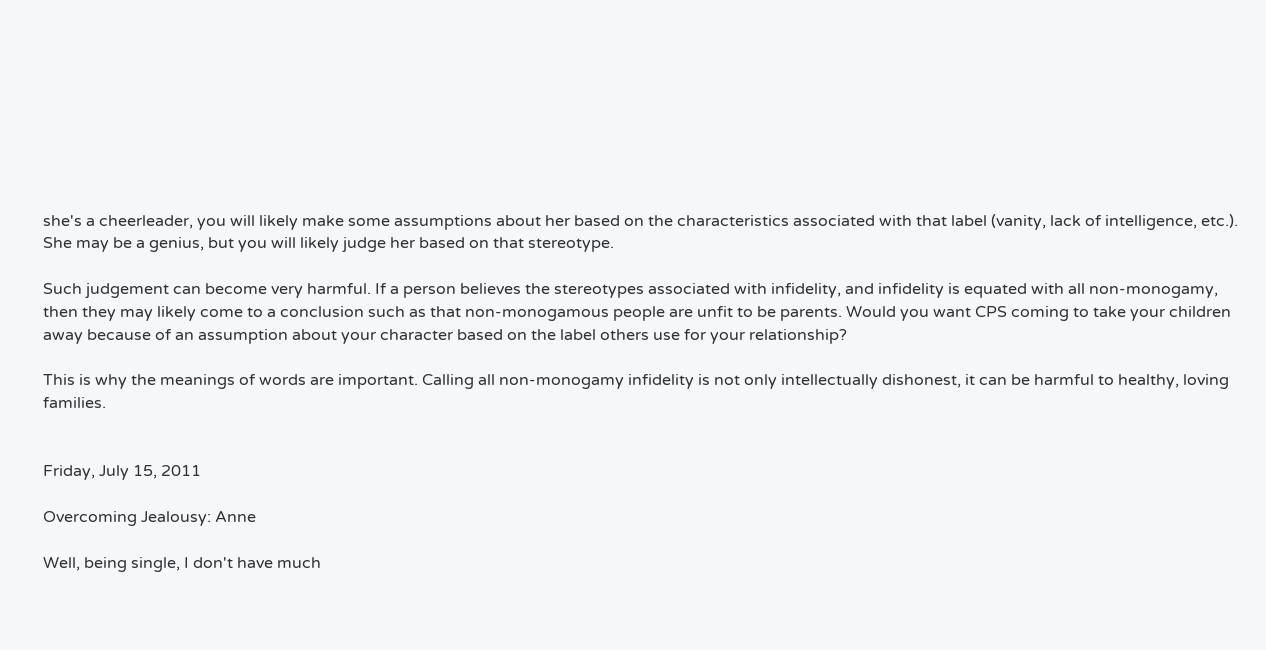she's a cheerleader, you will likely make some assumptions about her based on the characteristics associated with that label (vanity, lack of intelligence, etc.). She may be a genius, but you will likely judge her based on that stereotype.

Such judgement can become very harmful. If a person believes the stereotypes associated with infidelity, and infidelity is equated with all non-monogamy, then they may likely come to a conclusion such as that non-monogamous people are unfit to be parents. Would you want CPS coming to take your children away because of an assumption about your character based on the label others use for your relationship?

This is why the meanings of words are important. Calling all non-monogamy infidelity is not only intellectually dishonest, it can be harmful to healthy, loving families.


Friday, July 15, 2011

Overcoming Jealousy: Anne

Well, being single, I don't have much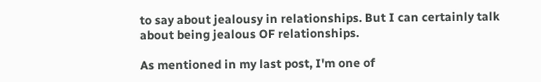to say about jealousy in relationships. But I can certainly talk about being jealous OF relationships.

As mentioned in my last post, I'm one of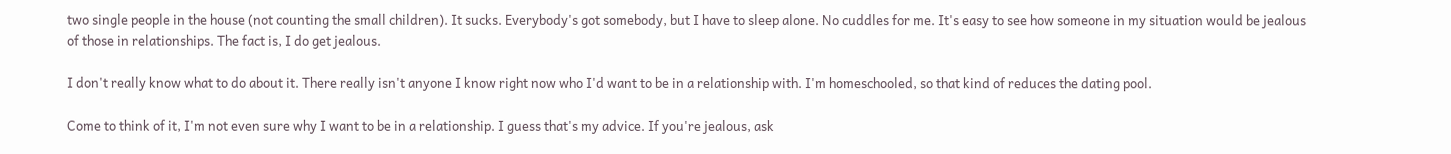two single people in the house (not counting the small children). It sucks. Everybody's got somebody, but I have to sleep alone. No cuddles for me. It's easy to see how someone in my situation would be jealous of those in relationships. The fact is, I do get jealous.

I don't really know what to do about it. There really isn't anyone I know right now who I'd want to be in a relationship with. I'm homeschooled, so that kind of reduces the dating pool.

Come to think of it, I'm not even sure why I want to be in a relationship. I guess that's my advice. If you're jealous, ask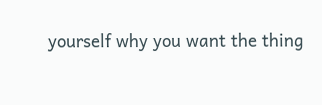yourself why you want the thing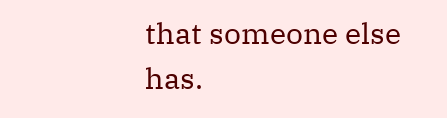that someone else has.